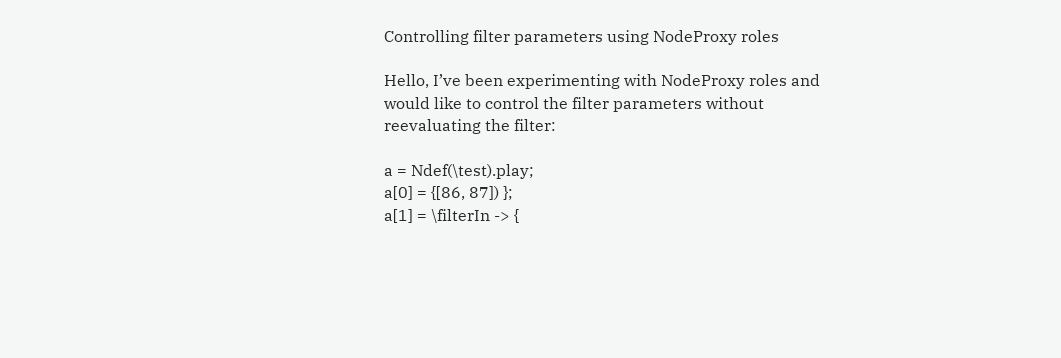Controlling filter parameters using NodeProxy roles

Hello, I’ve been experimenting with NodeProxy roles and would like to control the filter parameters without reevaluating the filter:

a = Ndef(\test).play;
a[0] = {[86, 87]) };
a[1] = \filterIn -> {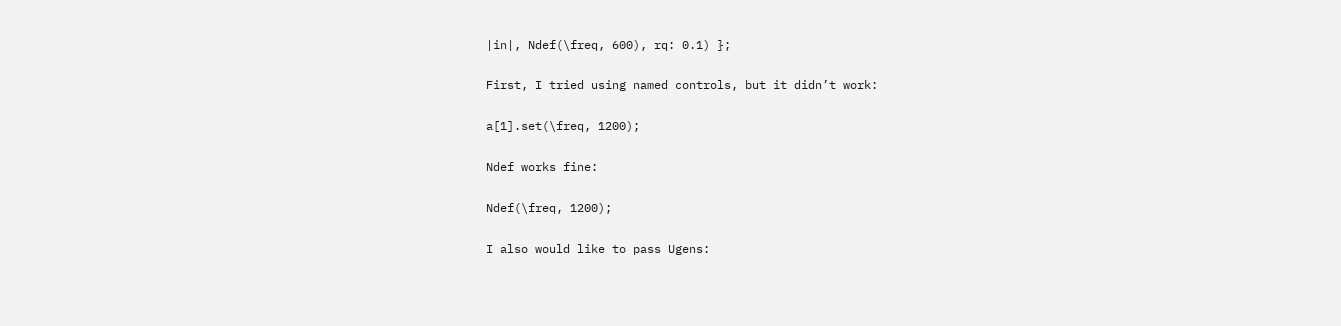|in|, Ndef(\freq, 600), rq: 0.1) };

First, I tried using named controls, but it didn’t work:

a[1].set(\freq, 1200);

Ndef works fine:

Ndef(\freq, 1200);

I also would like to pass Ugens: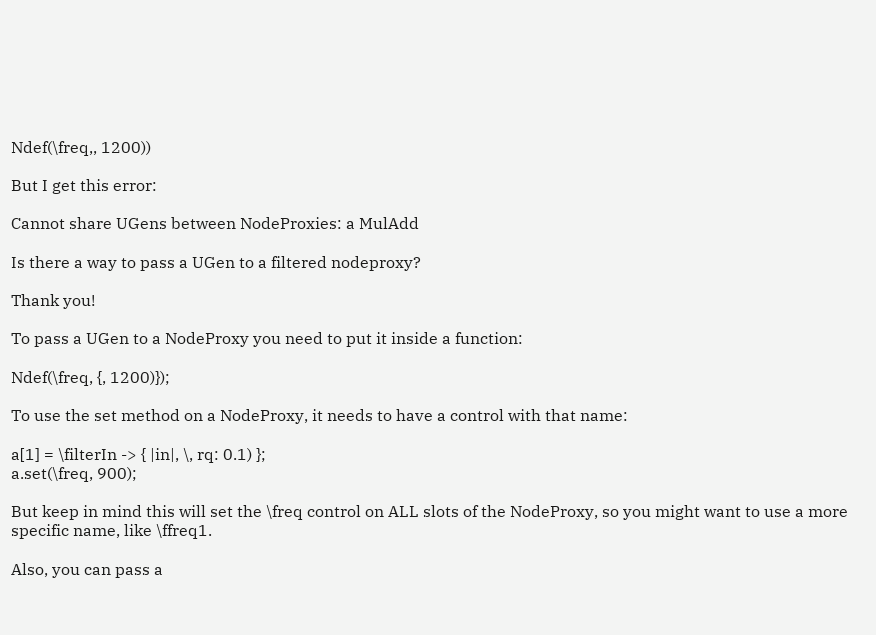Ndef(\freq,, 1200))

But I get this error:

Cannot share UGens between NodeProxies: a MulAdd

Is there a way to pass a UGen to a filtered nodeproxy?

Thank you!

To pass a UGen to a NodeProxy you need to put it inside a function:

Ndef(\freq, {, 1200)});

To use the set method on a NodeProxy, it needs to have a control with that name:

a[1] = \filterIn -> { |in|, \, rq: 0.1) };
a.set(\freq, 900);

But keep in mind this will set the \freq control on ALL slots of the NodeProxy, so you might want to use a more specific name, like \ffreq1.

Also, you can pass a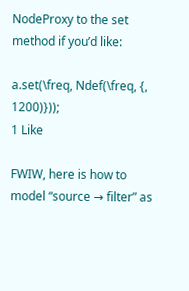NodeProxy to the set method if you’d like:

a.set(\freq, Ndef(\freq, {, 1200)}));
1 Like

FWIW, here is how to model “source → filter” as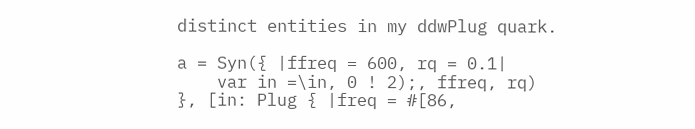distinct entities in my ddwPlug quark.

a = Syn({ |ffreq = 600, rq = 0.1|
    var in =\in, 0 ! 2);, ffreq, rq)
}, [in: Plug { |freq = #[86,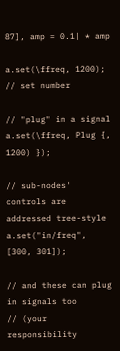87], amp = 0.1| * amp

a.set(\ffreq, 1200);  // set number

// "plug" in a signal
a.set(\ffreq, Plug {, 1200) });

// sub-nodes' controls are addressed tree-style
a.set("in/freq", [300, 301]);

// and these can plug in signals too
// (your responsibility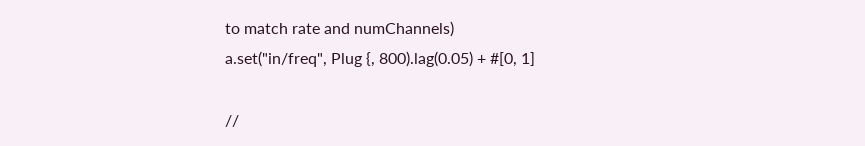to match rate and numChannels)
a.set("in/freq", Plug {, 800).lag(0.05) + #[0, 1]

//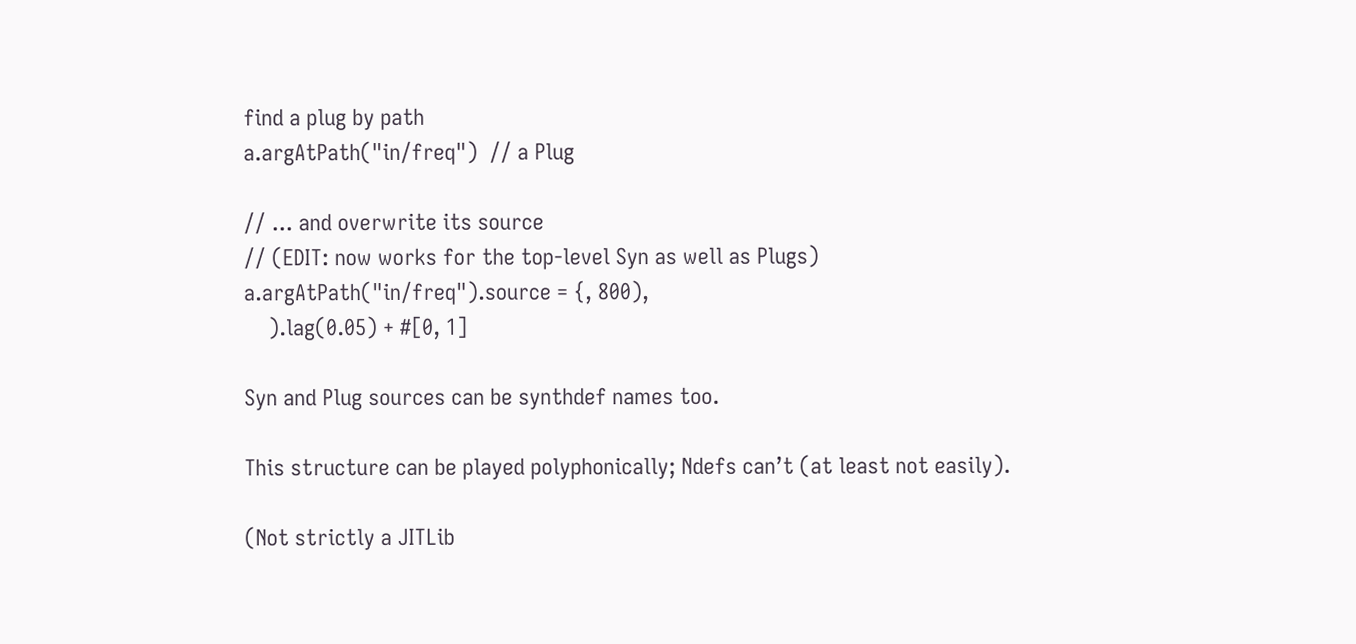find a plug by path
a.argAtPath("in/freq")  // a Plug

// ... and overwrite its source
// (EDIT: now works for the top-level Syn as well as Plugs)
a.argAtPath("in/freq").source = {, 800),
    ).lag(0.05) + #[0, 1]

Syn and Plug sources can be synthdef names too.

This structure can be played polyphonically; Ndefs can’t (at least not easily).

(Not strictly a JITLib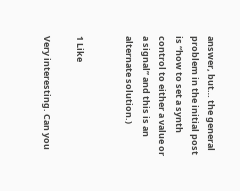answer, but… the general problem in the initial post is “how to set a synth control to either a value or a signal” and this is an alternate solution.)


1 Like

Very interesting. Can you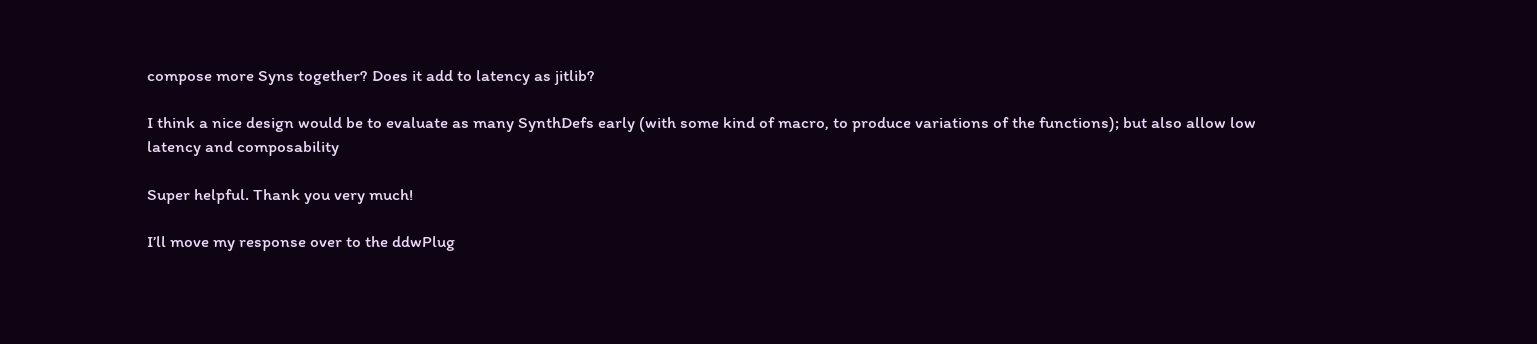compose more Syns together? Does it add to latency as jitlib?

I think a nice design would be to evaluate as many SynthDefs early (with some kind of macro, to produce variations of the functions); but also allow low latency and composability

Super helpful. Thank you very much!

I’ll move my response over to the ddwPlug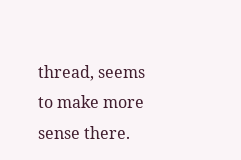thread, seems to make more sense there.